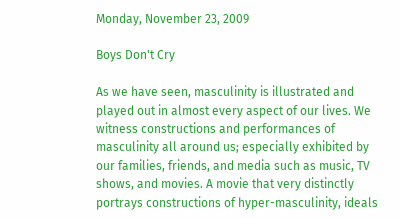Monday, November 23, 2009

Boys Don't Cry

As we have seen, masculinity is illustrated and played out in almost every aspect of our lives. We witness constructions and performances of masculinity all around us; especially exhibited by our families, friends, and media such as music, TV shows, and movies. A movie that very distinctly portrays constructions of hyper-masculinity, ideals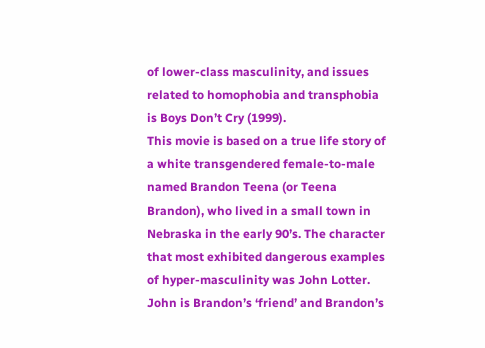of lower-class masculinity, and issues related to homophobia and transphobia is Boys Don’t Cry (1999).
This movie is based on a true life story of a white transgendered female-to-male named Brandon Teena (or Teena Brandon), who lived in a small town in Nebraska in the early 90’s. The character that most exhibited dangerous examples of hyper-masculinity was John Lotter. John is Brandon’s ‘friend’ and Brandon’s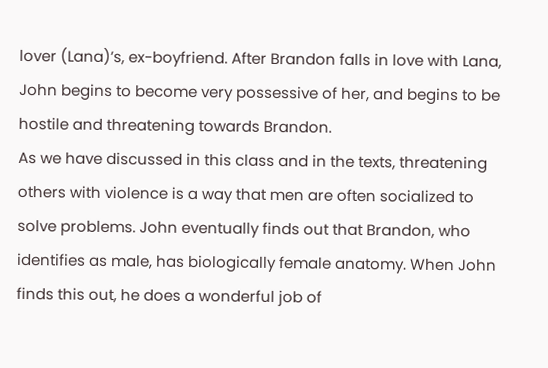lover (Lana)’s, ex-boyfriend. After Brandon falls in love with Lana, John begins to become very possessive of her, and begins to be hostile and threatening towards Brandon.
As we have discussed in this class and in the texts, threatening others with violence is a way that men are often socialized to solve problems. John eventually finds out that Brandon, who identifies as male, has biologically female anatomy. When John finds this out, he does a wonderful job of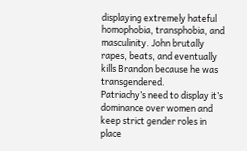displaying extremely hateful homophobia, transphobia, and masculinity. John brutally rapes, beats, and eventually kills Brandon because he was transgendered.
Patriachy’s need to display it’s dominance over women and keep strict gender roles in place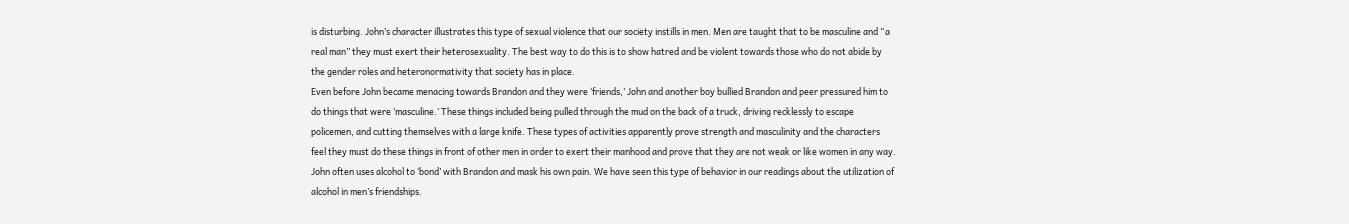is disturbing. John’s character illustrates this type of sexual violence that our society instills in men. Men are taught that to be masculine and “a real man” they must exert their heterosexuality. The best way to do this is to show hatred and be violent towards those who do not abide by the gender roles and heteronormativity that society has in place.
Even before John became menacing towards Brandon and they were ‘friends,’ John and another boy bullied Brandon and peer pressured him to do things that were ‘masculine.’ These things included being pulled through the mud on the back of a truck, driving recklessly to escape policemen, and cutting themselves with a large knife. These types of activities apparently prove strength and masculinity and the characters feel they must do these things in front of other men in order to exert their manhood and prove that they are not weak or like women in any way. John often uses alcohol to ‘bond’ with Brandon and mask his own pain. We have seen this type of behavior in our readings about the utilization of alcohol in men’s friendships.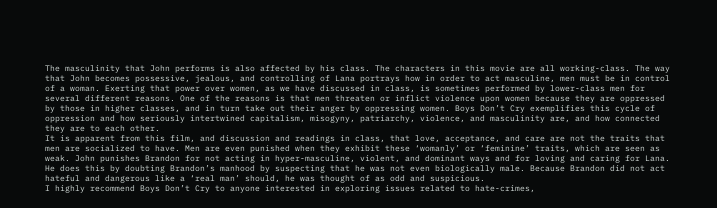The masculinity that John performs is also affected by his class. The characters in this movie are all working-class. The way that John becomes possessive, jealous, and controlling of Lana portrays how in order to act masculine, men must be in control of a woman. Exerting that power over women, as we have discussed in class, is sometimes performed by lower-class men for several different reasons. One of the reasons is that men threaten or inflict violence upon women because they are oppressed by those in higher classes, and in turn take out their anger by oppressing women. Boys Don’t Cry exemplifies this cycle of oppression and how seriously intertwined capitalism, misogyny, patriarchy, violence, and masculinity are, and how connected they are to each other.
It is apparent from this film, and discussion and readings in class, that love, acceptance, and care are not the traits that men are socialized to have. Men are even punished when they exhibit these ‘womanly’ or ‘feminine’ traits, which are seen as weak. John punishes Brandon for not acting in hyper-masculine, violent, and dominant ways and for loving and caring for Lana. He does this by doubting Brandon’s manhood by suspecting that he was not even biologically male. Because Brandon did not act hateful and dangerous like a ‘real man’ should, he was thought of as odd and suspicious.
I highly recommend Boys Don’t Cry to anyone interested in exploring issues related to hate-crimes,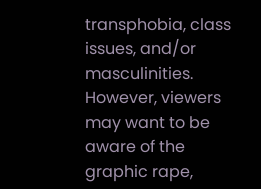transphobia, class issues, and/or masculinities. However, viewers may want to be aware of the graphic rape,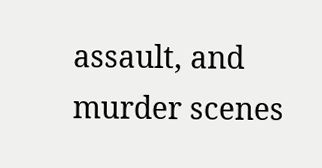assault, and murder scenes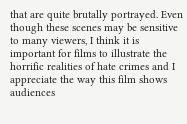that are quite brutally portrayed. Even though these scenes may be sensitive to many viewers, I think it is important for films to illustrate the horrific realities of hate crimes and I appreciate the way this film shows audiences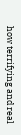how terrifying and real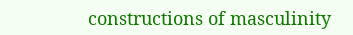constructions of masculinity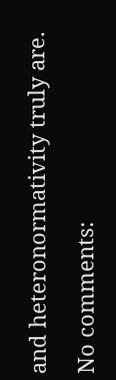and heteronormativity truly are.

No comments: